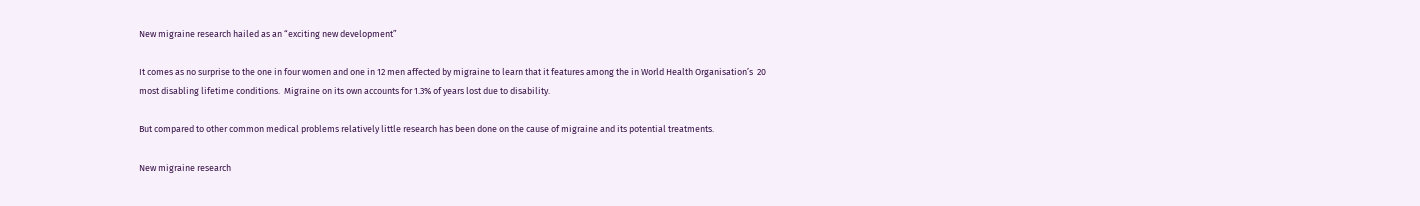New migraine research hailed as an “exciting new development”

It comes as no surprise to the one in four women and one in 12 men affected by migraine to learn that it features among the in World Health Organisation’s  20 most disabling lifetime conditions.  Migraine on its own accounts for 1.3% of years lost due to disability.

But compared to other common medical problems relatively little research has been done on the cause of migraine and its potential treatments.

New migraine research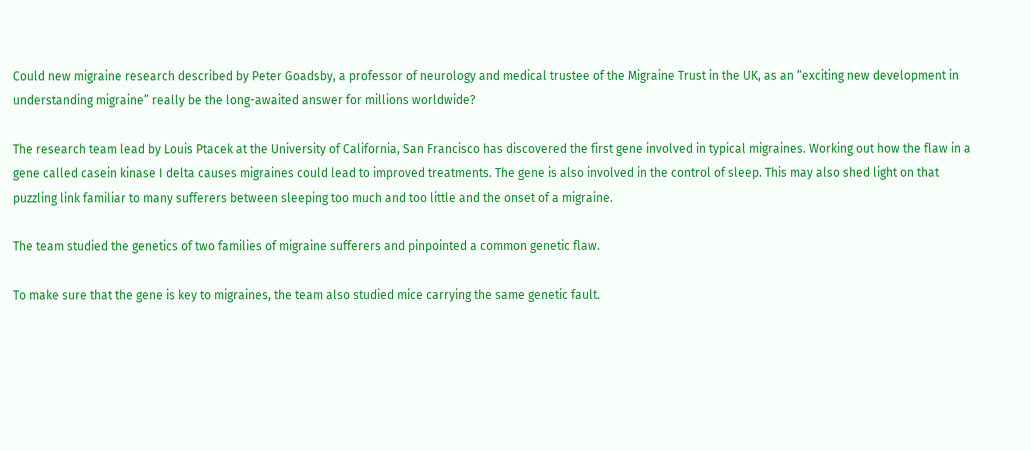Could new migraine research described by Peter Goadsby, a professor of neurology and medical trustee of the Migraine Trust in the UK, as an “exciting new development in understanding migraine” really be the long-awaited answer for millions worldwide?

The research team lead by Louis Ptacek at the University of California, San Francisco has discovered the first gene involved in typical migraines. Working out how the flaw in a gene called casein kinase I delta causes migraines could lead to improved treatments. The gene is also involved in the control of sleep. This may also shed light on that puzzling link familiar to many sufferers between sleeping too much and too little and the onset of a migraine.

The team studied the genetics of two families of migraine sufferers and pinpointed a common genetic flaw.

To make sure that the gene is key to migraines, the team also studied mice carrying the same genetic fault.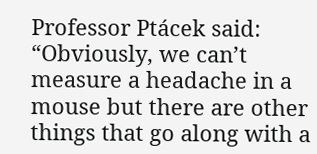Professor Ptácek said: “Obviously, we can’t measure a headache in a mouse but there are other things that go along with a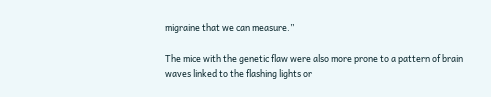migraine that we can measure.”

The mice with the genetic flaw were also more prone to a pattern of brain waves linked to the flashing lights or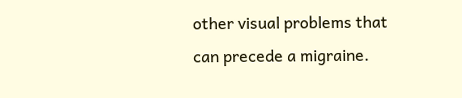other visual problems that can precede a migraine.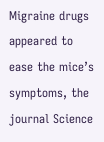Migraine drugs appeared to ease the mice’s symptoms, the journal Science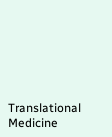Translational Medicine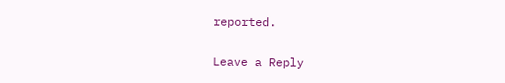reported.

Leave a Reply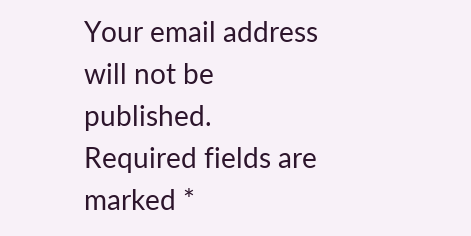Your email address will not be published. Required fields are marked *